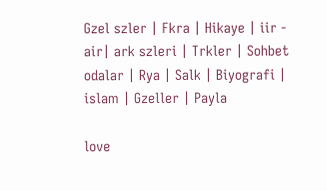Gzel szler | Fkra | Hikaye | iir - air| ark szleri | Trkler | Sohbet odalar | Rya | Salk | Biyografi | islam | Gzeller | Payla

love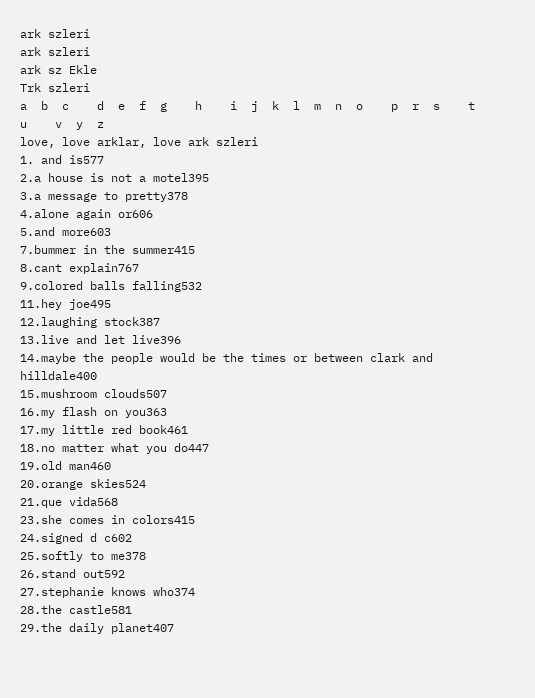ark szleri
ark szleri
ark sz Ekle
Trk szleri
a  b  c    d  e  f  g    h    i  j  k  l  m  n  o    p  r  s    t  u    v  y  z
love, love arklar, love ark szleri
1. and is577
2.a house is not a motel395
3.a message to pretty378
4.alone again or606
5.and more603
7.bummer in the summer415
8.cant explain767
9.colored balls falling532
11.hey joe495
12.laughing stock387
13.live and let live396
14.maybe the people would be the times or between clark and hilldale400
15.mushroom clouds507
16.my flash on you363
17.my little red book461
18.no matter what you do447
19.old man460
20.orange skies524
21.que vida568
23.she comes in colors415
24.signed d c602
25.softly to me378
26.stand out592
27.stephanie knows who374
28.the castle581
29.the daily planet407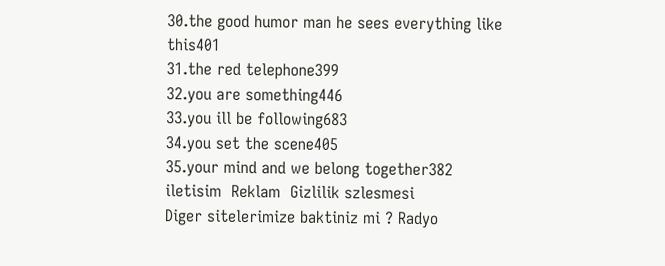30.the good humor man he sees everything like this401
31.the red telephone399
32.you are something446
33.you ill be following683
34.you set the scene405
35.your mind and we belong together382
iletisim  Reklam  Gizlilik szlesmesi
Diger sitelerimize baktiniz mi ? Radyo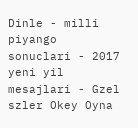Dinle - milli piyango sonuclari - 2017 yeni yil mesajlari - Gzel szler Okey Oyna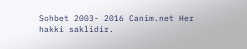Sohbet 2003- 2016 Canim.net Her hakki saklidir.